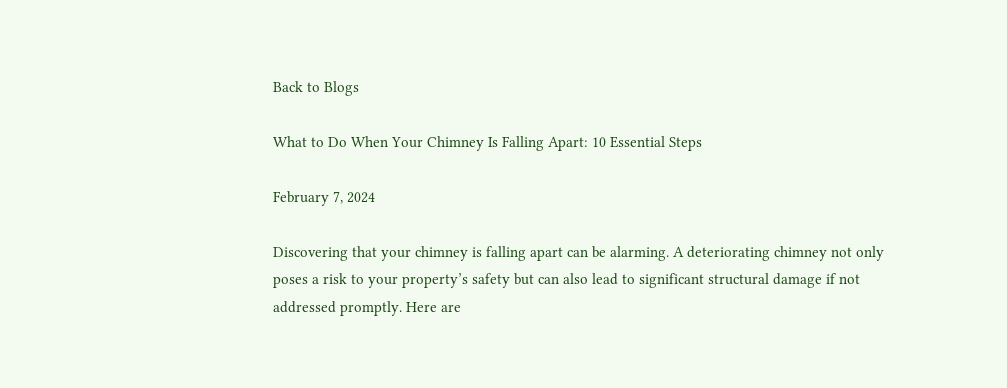Back to Blogs

What to Do When Your Chimney Is Falling Apart: 10 Essential Steps

February 7, 2024

Discovering that your chimney is falling apart can be alarming. A deteriorating chimney not only poses a risk to your property’s safety but can also lead to significant structural damage if not addressed promptly. Here are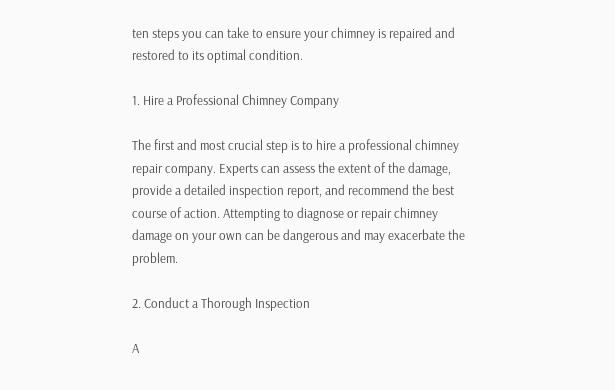ten steps you can take to ensure your chimney is repaired and restored to its optimal condition.

1. Hire a Professional Chimney Company

The first and most crucial step is to hire a professional chimney repair company. Experts can assess the extent of the damage, provide a detailed inspection report, and recommend the best course of action. Attempting to diagnose or repair chimney damage on your own can be dangerous and may exacerbate the problem.

2. Conduct a Thorough Inspection

A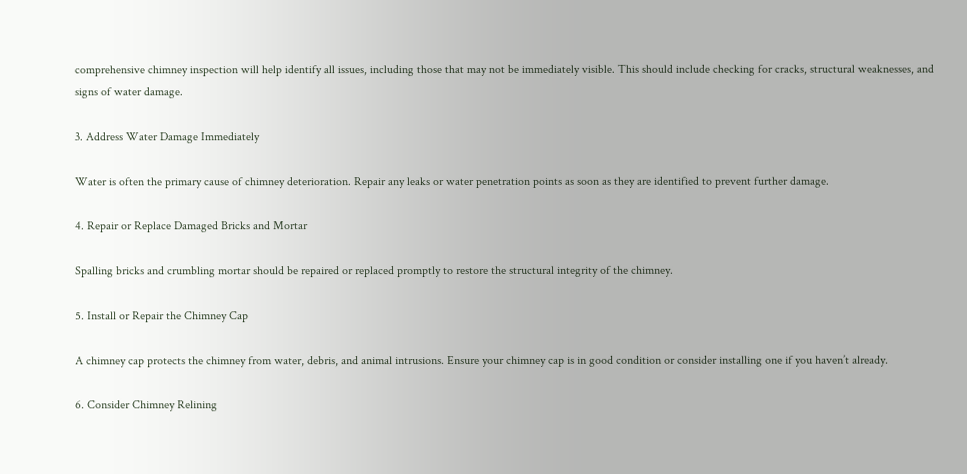comprehensive chimney inspection will help identify all issues, including those that may not be immediately visible. This should include checking for cracks, structural weaknesses, and signs of water damage.

3. Address Water Damage Immediately

Water is often the primary cause of chimney deterioration. Repair any leaks or water penetration points as soon as they are identified to prevent further damage.

4. Repair or Replace Damaged Bricks and Mortar

Spalling bricks and crumbling mortar should be repaired or replaced promptly to restore the structural integrity of the chimney.

5. Install or Repair the Chimney Cap

A chimney cap protects the chimney from water, debris, and animal intrusions. Ensure your chimney cap is in good condition or consider installing one if you haven’t already.

6. Consider Chimney Relining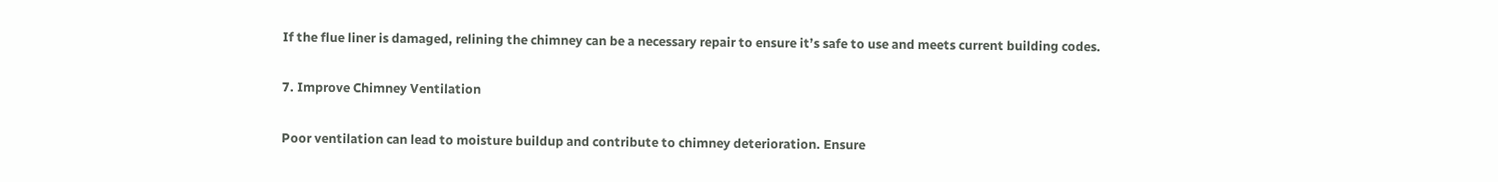If the flue liner is damaged, relining the chimney can be a necessary repair to ensure it’s safe to use and meets current building codes.

7. Improve Chimney Ventilation

Poor ventilation can lead to moisture buildup and contribute to chimney deterioration. Ensure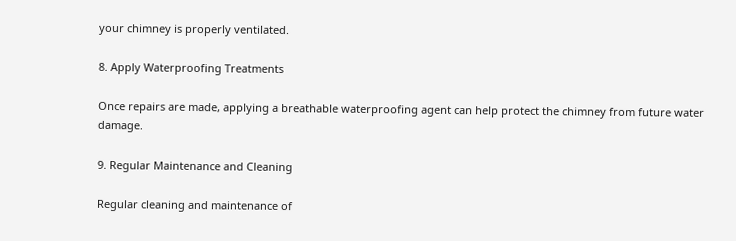your chimney is properly ventilated.

8. Apply Waterproofing Treatments

Once repairs are made, applying a breathable waterproofing agent can help protect the chimney from future water damage.

9. Regular Maintenance and Cleaning

Regular cleaning and maintenance of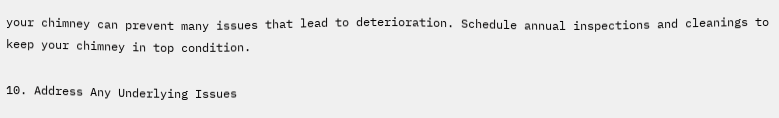your chimney can prevent many issues that lead to deterioration. Schedule annual inspections and cleanings to keep your chimney in top condition.

10. Address Any Underlying Issues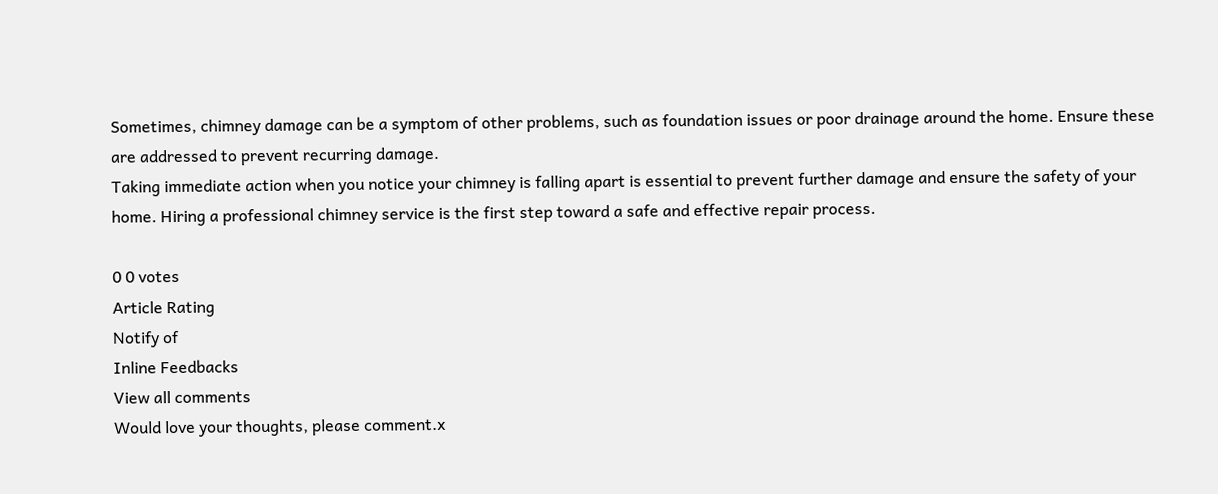Sometimes, chimney damage can be a symptom of other problems, such as foundation issues or poor drainage around the home. Ensure these are addressed to prevent recurring damage.
Taking immediate action when you notice your chimney is falling apart is essential to prevent further damage and ensure the safety of your home. Hiring a professional chimney service is the first step toward a safe and effective repair process.

0 0 votes
Article Rating
Notify of
Inline Feedbacks
View all comments
Would love your thoughts, please comment.x